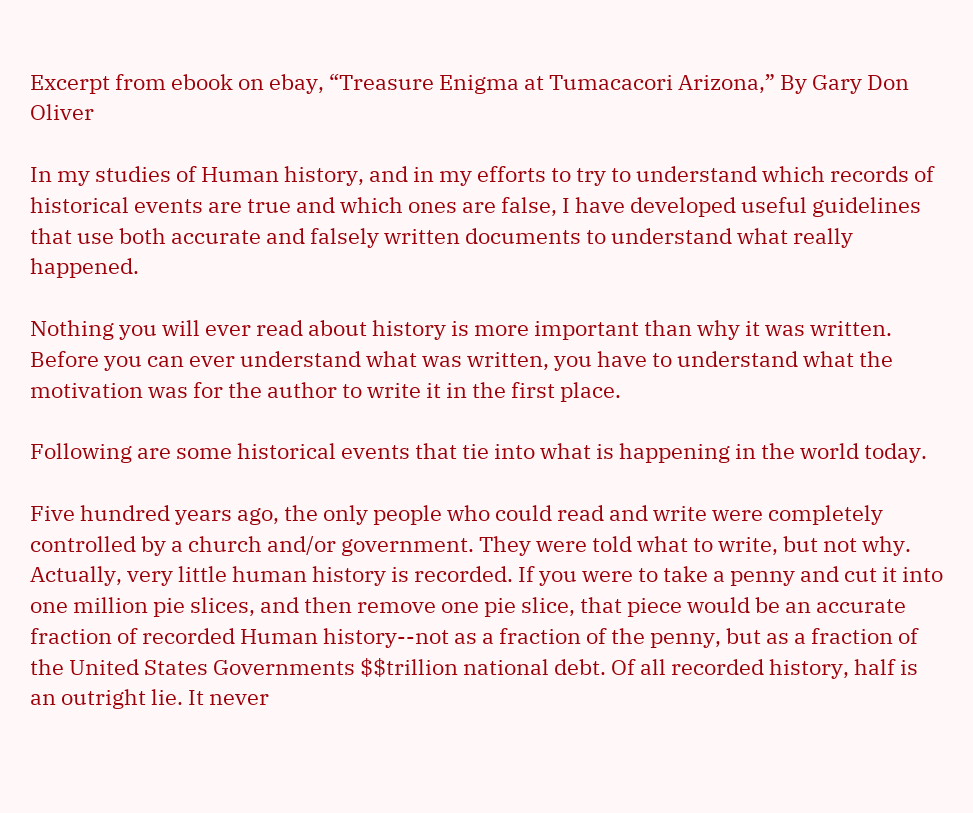Excerpt from ebook on ebay, “Treasure Enigma at Tumacacori Arizona,” By Gary Don Oliver

In my studies of Human history, and in my efforts to try to understand which records of historical events are true and which ones are false, I have developed useful guidelines that use both accurate and falsely written documents to understand what really happened.

Nothing you will ever read about history is more important than why it was written.  Before you can ever understand what was written, you have to understand what the motivation was for the author to write it in the first place.

Following are some historical events that tie into what is happening in the world today.

Five hundred years ago, the only people who could read and write were completely controlled by a church and/or government. They were told what to write, but not why. Actually, very little human history is recorded. If you were to take a penny and cut it into one million pie slices, and then remove one pie slice, that piece would be an accurate fraction of recorded Human history--not as a fraction of the penny, but as a fraction of the United States Governments $$trillion national debt. Of all recorded history, half is an outright lie. It never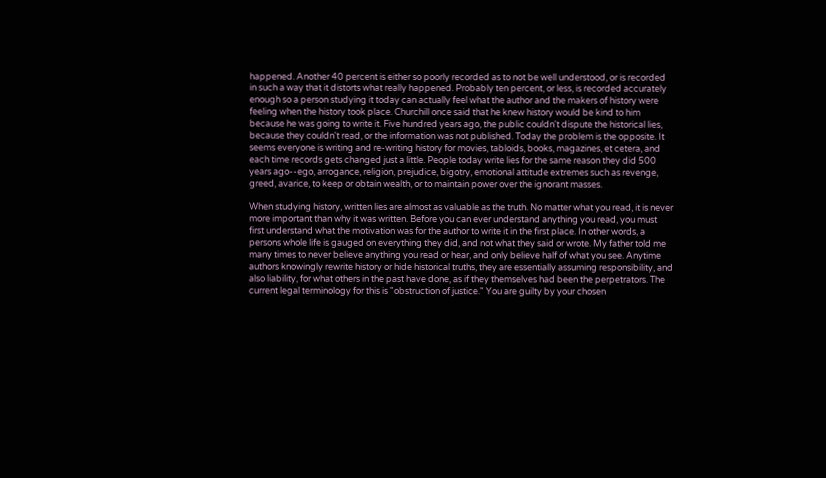happened. Another 40 percent is either so poorly recorded as to not be well understood, or is recorded in such a way that it distorts what really happened. Probably ten percent, or less, is recorded accurately enough so a person studying it today can actually feel what the author and the makers of history were feeling when the history took place. Churchill once said that he knew history would be kind to him because he was going to write it. Five hundred years ago, the public couldn't dispute the historical lies, because they couldn't read, or the information was not published. Today the problem is the opposite. It seems everyone is writing and re-writing history for movies, tabloids, books, magazines, et cetera, and each time records gets changed just a little. People today write lies for the same reason they did 500 years ago--ego, arrogance, religion, prejudice, bigotry, emotional attitude extremes such as revenge, greed, avarice, to keep or obtain wealth, or to maintain power over the ignorant masses.

When studying history, written lies are almost as valuable as the truth. No matter what you read, it is never more important than why it was written. Before you can ever understand anything you read, you must first understand what the motivation was for the author to write it in the first place. In other words, a persons whole life is gauged on everything they did, and not what they said or wrote. My father told me many times to never believe anything you read or hear, and only believe half of what you see. Anytime authors knowingly rewrite history or hide historical truths, they are essentially assuming responsibility, and also liability, for what others in the past have done, as if they themselves had been the perpetrators. The current legal terminology for this is "obstruction of justice." You are guilty by your chosen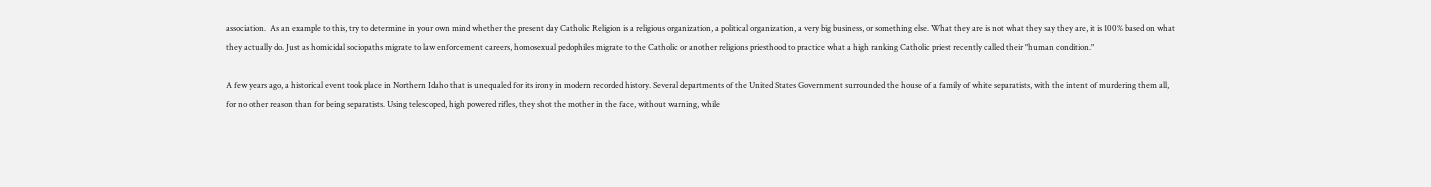association.  As an example to this, try to determine in your own mind whether the present day Catholic Religion is a religious organization, a political organization, a very big business, or something else. What they are is not what they say they are, it is 100% based on what they actually do. Just as homicidal sociopaths migrate to law enforcement careers, homosexual pedophiles migrate to the Catholic or another religions priesthood to practice what a high ranking Catholic priest recently called their "human condition."

A few years ago, a historical event took place in Northern Idaho that is unequaled for its irony in modern recorded history. Several departments of the United States Government surrounded the house of a family of white separatists, with the intent of murdering them all, for no other reason than for being separatists. Using telescoped, high powered rifles, they shot the mother in the face, without warning, while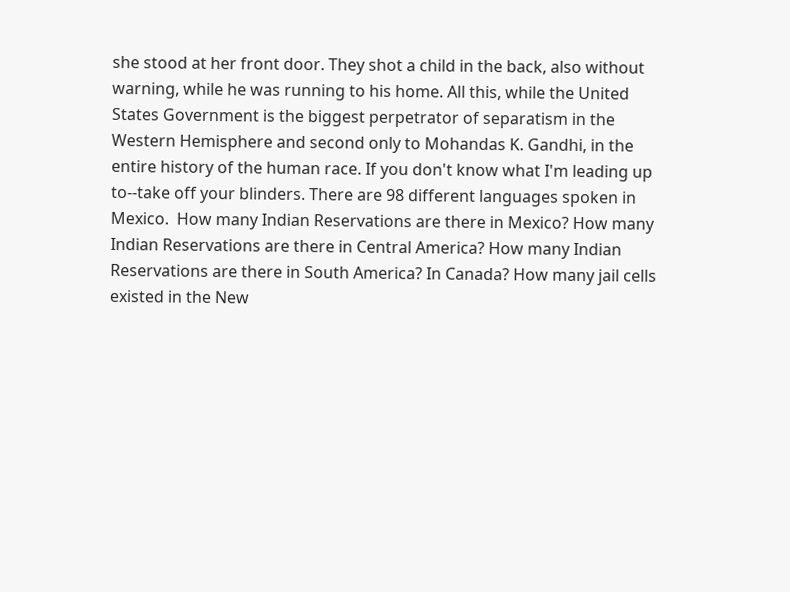she stood at her front door. They shot a child in the back, also without warning, while he was running to his home. All this, while the United States Government is the biggest perpetrator of separatism in the Western Hemisphere and second only to Mohandas K. Gandhi, in the entire history of the human race. If you don't know what I'm leading up to--take off your blinders. There are 98 different languages spoken in Mexico.  How many Indian Reservations are there in Mexico? How many Indian Reservations are there in Central America? How many Indian Reservations are there in South America? In Canada? How many jail cells existed in the New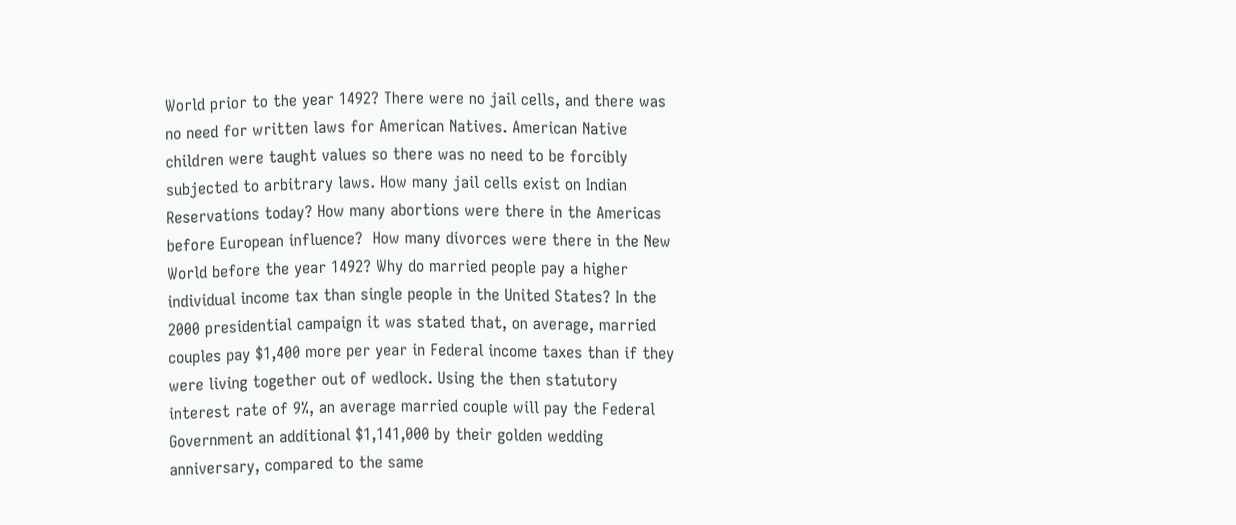World prior to the year 1492? There were no jail cells, and there was no need for written laws for American Natives. American Native children were taught values so there was no need to be forcibly subjected to arbitrary laws. How many jail cells exist on Indian Reservations today? How many abortions were there in the Americas before European influence?  How many divorces were there in the New World before the year 1492? Why do married people pay a higher individual income tax than single people in the United States? In the 2000 presidential campaign it was stated that, on average, married couples pay $1,400 more per year in Federal income taxes than if they were living together out of wedlock. Using the then statutory interest rate of 9%, an average married couple will pay the Federal Government an additional $1,141,000 by their golden wedding anniversary, compared to the same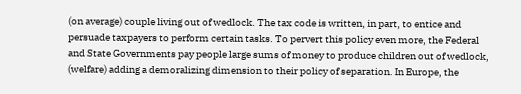(on average) couple living out of wedlock. The tax code is written, in part, to entice and persuade taxpayers to perform certain tasks. To pervert this policy even more, the Federal and State Governments pay people large sums of money to produce children out of wedlock, (welfare) adding a demoralizing dimension to their policy of separation. In Europe, the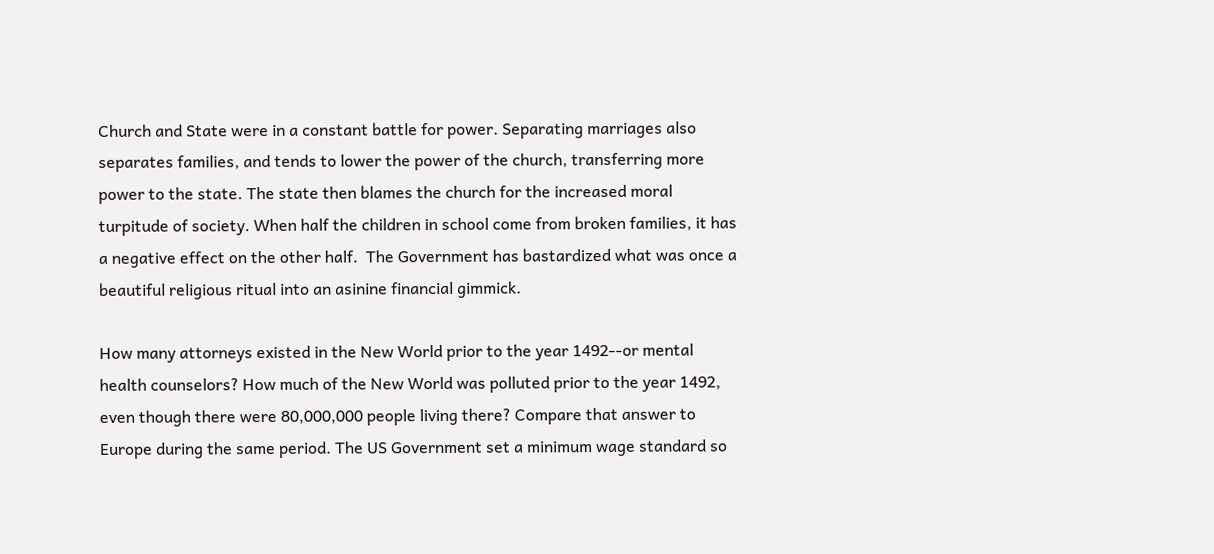Church and State were in a constant battle for power. Separating marriages also separates families, and tends to lower the power of the church, transferring more power to the state. The state then blames the church for the increased moral turpitude of society. When half the children in school come from broken families, it has a negative effect on the other half.  The Government has bastardized what was once a beautiful religious ritual into an asinine financial gimmick.

How many attorneys existed in the New World prior to the year 1492--or mental health counselors? How much of the New World was polluted prior to the year 1492, even though there were 80,000,000 people living there? Compare that answer to Europe during the same period. The US Government set a minimum wage standard so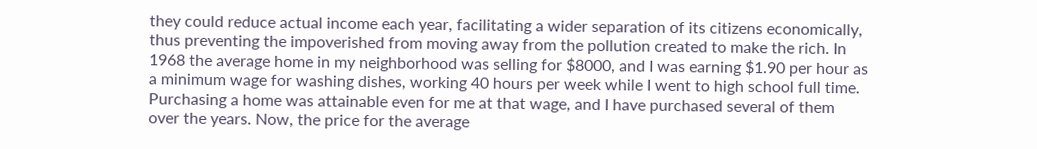they could reduce actual income each year, facilitating a wider separation of its citizens economically, thus preventing the impoverished from moving away from the pollution created to make the rich. In 1968 the average home in my neighborhood was selling for $8000, and I was earning $1.90 per hour as a minimum wage for washing dishes, working 40 hours per week while I went to high school full time. Purchasing a home was attainable even for me at that wage, and I have purchased several of them over the years. Now, the price for the average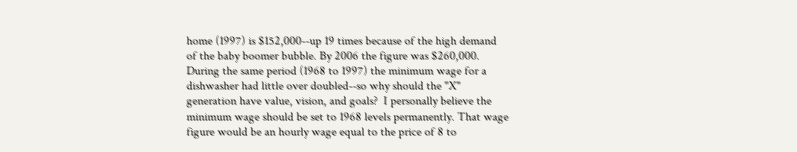home (1997) is $152,000--up 19 times because of the high demand of the baby boomer bubble. By 2006 the figure was $260,000.  During the same period (1968 to 1997) the minimum wage for a dishwasher had little over doubled--so why should the "X" generation have value, vision, and goals?  I personally believe the minimum wage should be set to 1968 levels permanently. That wage figure would be an hourly wage equal to the price of 8 to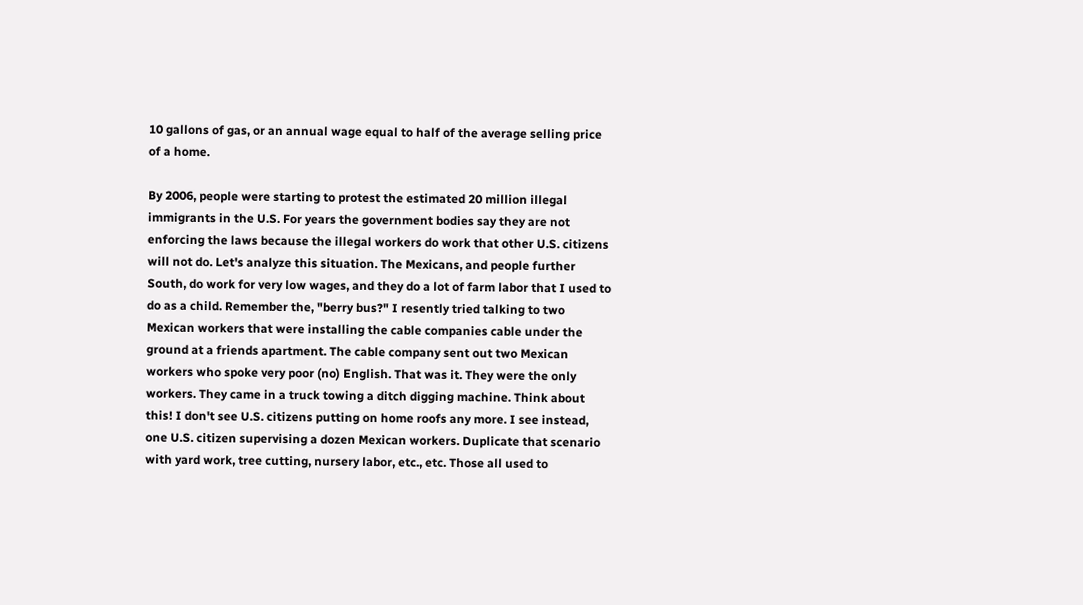10 gallons of gas, or an annual wage equal to half of the average selling price of a home.

By 2006, people were starting to protest the estimated 20 million illegal immigrants in the U.S. For years the government bodies say they are not enforcing the laws because the illegal workers do work that other U.S. citizens will not do. Let's analyze this situation. The Mexicans, and people further South, do work for very low wages, and they do a lot of farm labor that I used to do as a child. Remember the, "berry bus?" I resently tried talking to two Mexican workers that were installing the cable companies cable under the ground at a friends apartment. The cable company sent out two Mexican workers who spoke very poor (no) English. That was it. They were the only workers. They came in a truck towing a ditch digging machine. Think about this! I don't see U.S. citizens putting on home roofs any more. I see instead, one U.S. citizen supervising a dozen Mexican workers. Duplicate that scenario with yard work, tree cutting, nursery labor, etc., etc. Those all used to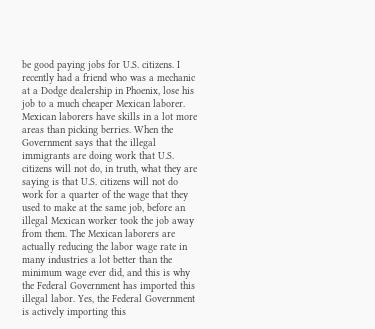be good paying jobs for U.S. citizens. I recently had a friend who was a mechanic at a Dodge dealership in Phoenix, lose his job to a much cheaper Mexican laborer.  Mexican laborers have skills in a lot more areas than picking berries. When the Government says that the illegal immigrants are doing work that U.S. citizens will not do, in truth, what they are saying is that U.S. citizens will not do work for a quarter of the wage that they used to make at the same job, before an illegal Mexican worker took the job away from them. The Mexican laborers are actually reducing the labor wage rate in many industries a lot better than the minimum wage ever did, and this is why the Federal Government has imported this illegal labor. Yes, the Federal Government is actively importing this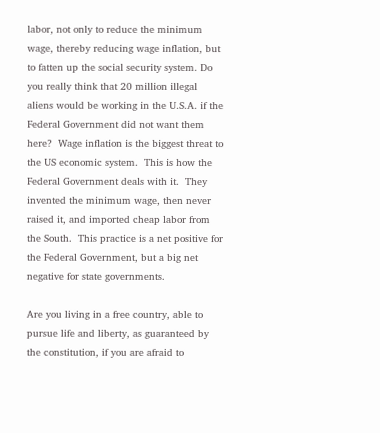labor, not only to reduce the minimum wage, thereby reducing wage inflation, but to fatten up the social security system. Do you really think that 20 million illegal aliens would be working in the U.S.A. if the Federal Government did not want them here?  Wage inflation is the biggest threat to the US economic system.  This is how the Federal Government deals with it.  They invented the minimum wage, then never raised it, and imported cheap labor from the South.  This practice is a net positive for the Federal Government, but a big net negative for state governments.

Are you living in a free country, able to pursue life and liberty, as guaranteed by the constitution, if you are afraid to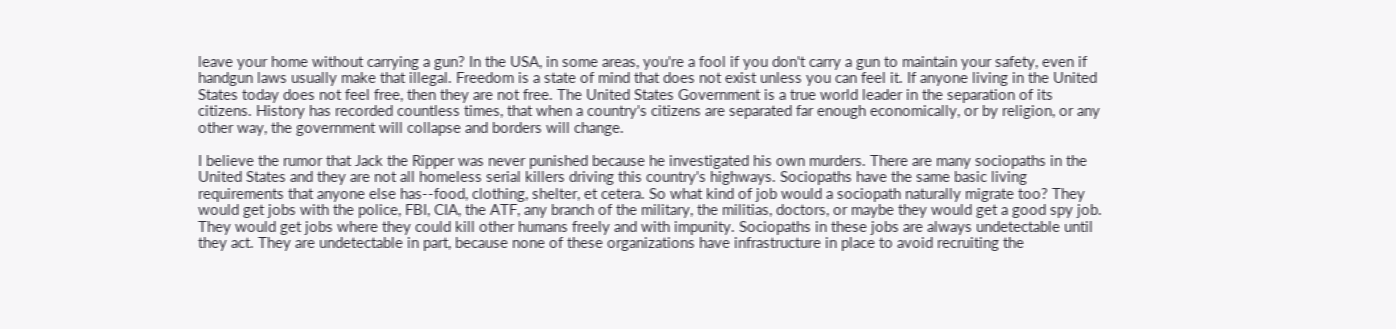leave your home without carrying a gun? In the USA, in some areas, you're a fool if you don't carry a gun to maintain your safety, even if handgun laws usually make that illegal. Freedom is a state of mind that does not exist unless you can feel it. If anyone living in the United States today does not feel free, then they are not free. The United States Government is a true world leader in the separation of its citizens. History has recorded countless times, that when a country's citizens are separated far enough economically, or by religion, or any other way, the government will collapse and borders will change.

I believe the rumor that Jack the Ripper was never punished because he investigated his own murders. There are many sociopaths in the United States and they are not all homeless serial killers driving this country's highways. Sociopaths have the same basic living requirements that anyone else has--food, clothing, shelter, et cetera. So what kind of job would a sociopath naturally migrate too? They would get jobs with the police, FBI, CIA, the ATF, any branch of the military, the militias, doctors, or maybe they would get a good spy job. They would get jobs where they could kill other humans freely and with impunity. Sociopaths in these jobs are always undetectable until they act. They are undetectable in part, because none of these organizations have infrastructure in place to avoid recruiting the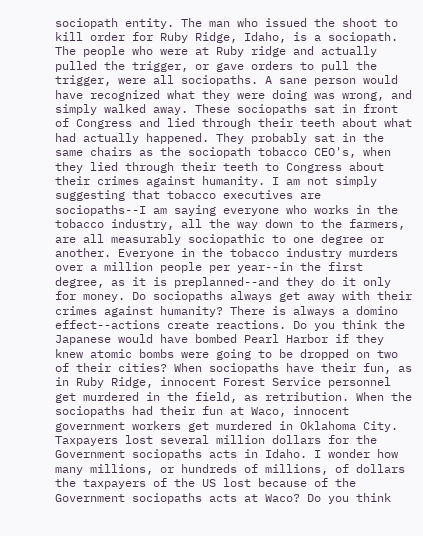sociopath entity. The man who issued the shoot to kill order for Ruby Ridge, Idaho, is a sociopath. The people who were at Ruby ridge and actually pulled the trigger, or gave orders to pull the trigger, were all sociopaths. A sane person would have recognized what they were doing was wrong, and simply walked away. These sociopaths sat in front of Congress and lied through their teeth about what had actually happened. They probably sat in the same chairs as the sociopath tobacco CEO's, when they lied through their teeth to Congress about their crimes against humanity. I am not simply suggesting that tobacco executives are sociopaths--I am saying everyone who works in the tobacco industry, all the way down to the farmers, are all measurably sociopathic to one degree or another. Everyone in the tobacco industry murders over a million people per year--in the first degree, as it is preplanned--and they do it only for money. Do sociopaths always get away with their crimes against humanity? There is always a domino effect--actions create reactions. Do you think the Japanese would have bombed Pearl Harbor if they knew atomic bombs were going to be dropped on two of their cities? When sociopaths have their fun, as in Ruby Ridge, innocent Forest Service personnel get murdered in the field, as retribution. When the sociopaths had their fun at Waco, innocent government workers get murdered in Oklahoma City. Taxpayers lost several million dollars for the Government sociopaths acts in Idaho. I wonder how many millions, or hundreds of millions, of dollars the taxpayers of the US lost because of the Government sociopaths acts at Waco? Do you think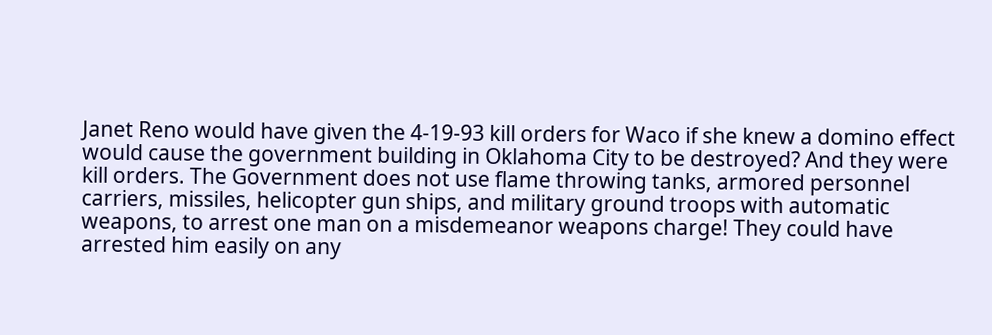Janet Reno would have given the 4-19-93 kill orders for Waco if she knew a domino effect would cause the government building in Oklahoma City to be destroyed? And they were kill orders. The Government does not use flame throwing tanks, armored personnel carriers, missiles, helicopter gun ships, and military ground troops with automatic weapons, to arrest one man on a misdemeanor weapons charge! They could have arrested him easily on any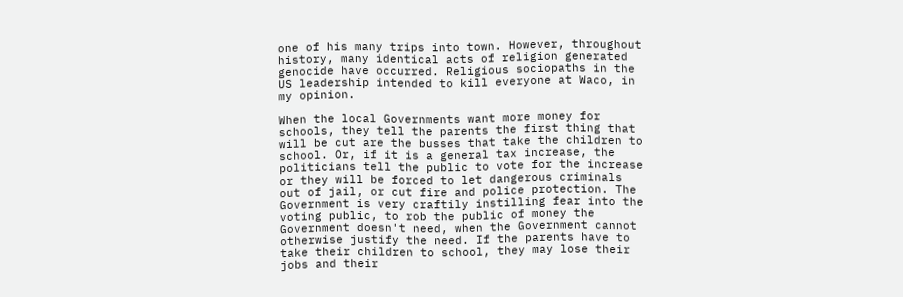one of his many trips into town. However, throughout history, many identical acts of religion generated genocide have occurred. Religious sociopaths in the US leadership intended to kill everyone at Waco, in my opinion.

When the local Governments want more money for schools, they tell the parents the first thing that will be cut are the busses that take the children to school. Or, if it is a general tax increase, the politicians tell the public to vote for the increase or they will be forced to let dangerous criminals out of jail, or cut fire and police protection. The Government is very craftily instilling fear into the voting public, to rob the public of money the Government doesn't need, when the Government cannot otherwise justify the need. If the parents have to take their children to school, they may lose their jobs and their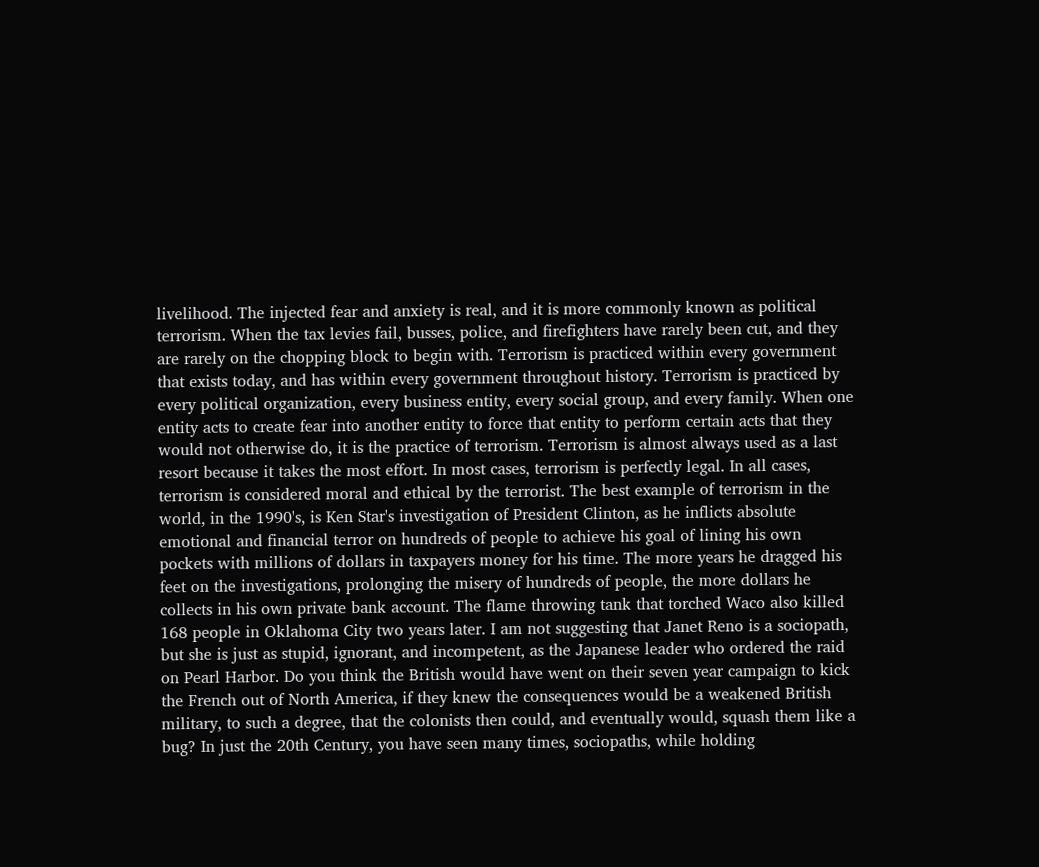livelihood. The injected fear and anxiety is real, and it is more commonly known as political terrorism. When the tax levies fail, busses, police, and firefighters have rarely been cut, and they are rarely on the chopping block to begin with. Terrorism is practiced within every government that exists today, and has within every government throughout history. Terrorism is practiced by every political organization, every business entity, every social group, and every family. When one entity acts to create fear into another entity to force that entity to perform certain acts that they would not otherwise do, it is the practice of terrorism. Terrorism is almost always used as a last resort because it takes the most effort. In most cases, terrorism is perfectly legal. In all cases, terrorism is considered moral and ethical by the terrorist. The best example of terrorism in the world, in the 1990's, is Ken Star's investigation of President Clinton, as he inflicts absolute emotional and financial terror on hundreds of people to achieve his goal of lining his own pockets with millions of dollars in taxpayers money for his time. The more years he dragged his feet on the investigations, prolonging the misery of hundreds of people, the more dollars he collects in his own private bank account. The flame throwing tank that torched Waco also killed 168 people in Oklahoma City two years later. I am not suggesting that Janet Reno is a sociopath, but she is just as stupid, ignorant, and incompetent, as the Japanese leader who ordered the raid on Pearl Harbor. Do you think the British would have went on their seven year campaign to kick the French out of North America, if they knew the consequences would be a weakened British military, to such a degree, that the colonists then could, and eventually would, squash them like a bug? In just the 20th Century, you have seen many times, sociopaths, while holding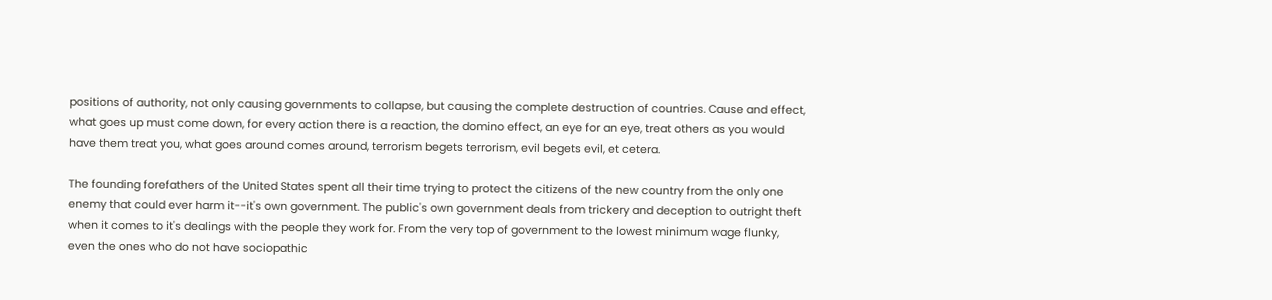positions of authority, not only causing governments to collapse, but causing the complete destruction of countries. Cause and effect, what goes up must come down, for every action there is a reaction, the domino effect, an eye for an eye, treat others as you would have them treat you, what goes around comes around, terrorism begets terrorism, evil begets evil, et cetera.

The founding forefathers of the United States spent all their time trying to protect the citizens of the new country from the only one enemy that could ever harm it--it's own government. The public's own government deals from trickery and deception to outright theft when it comes to it's dealings with the people they work for. From the very top of government to the lowest minimum wage flunky, even the ones who do not have sociopathic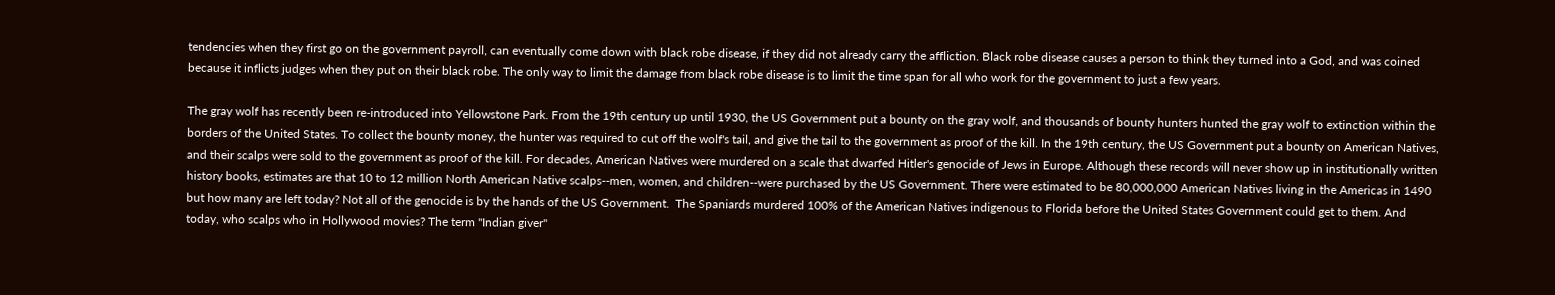tendencies when they first go on the government payroll, can eventually come down with black robe disease, if they did not already carry the affliction. Black robe disease causes a person to think they turned into a God, and was coined because it inflicts judges when they put on their black robe. The only way to limit the damage from black robe disease is to limit the time span for all who work for the government to just a few years.

The gray wolf has recently been re-introduced into Yellowstone Park. From the 19th century up until 1930, the US Government put a bounty on the gray wolf, and thousands of bounty hunters hunted the gray wolf to extinction within the borders of the United States. To collect the bounty money, the hunter was required to cut off the wolf's tail, and give the tail to the government as proof of the kill. In the 19th century, the US Government put a bounty on American Natives, and their scalps were sold to the government as proof of the kill. For decades, American Natives were murdered on a scale that dwarfed Hitler's genocide of Jews in Europe. Although these records will never show up in institutionally written history books, estimates are that 10 to 12 million North American Native scalps--men, women, and children--were purchased by the US Government. There were estimated to be 80,000,000 American Natives living in the Americas in 1490 but how many are left today? Not all of the genocide is by the hands of the US Government.  The Spaniards murdered 100% of the American Natives indigenous to Florida before the United States Government could get to them. And today, who scalps who in Hollywood movies? The term "Indian giver"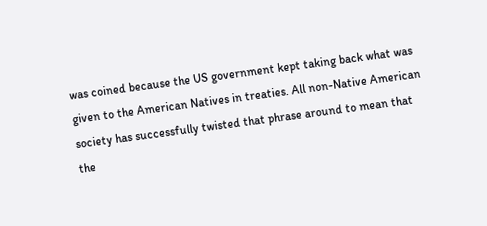was coined because the US government kept taking back what was given to the American Natives in treaties. All non-Native American society has successfully twisted that phrase around to mean that the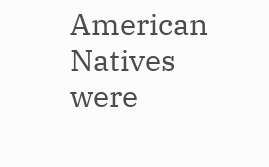American Natives were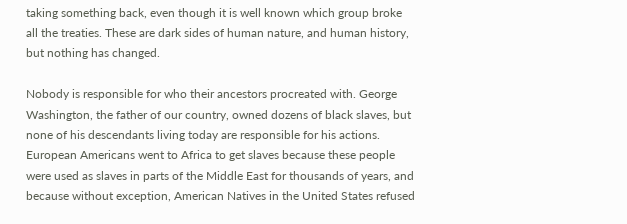taking something back, even though it is well known which group broke all the treaties. These are dark sides of human nature, and human history, but nothing has changed.

Nobody is responsible for who their ancestors procreated with. George Washington, the father of our country, owned dozens of black slaves, but none of his descendants living today are responsible for his actions. European Americans went to Africa to get slaves because these people were used as slaves in parts of the Middle East for thousands of years, and because without exception, American Natives in the United States refused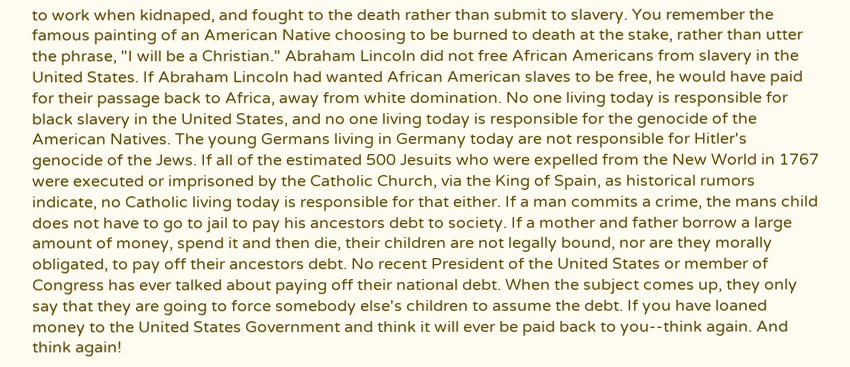to work when kidnaped, and fought to the death rather than submit to slavery. You remember the famous painting of an American Native choosing to be burned to death at the stake, rather than utter the phrase, "I will be a Christian." Abraham Lincoln did not free African Americans from slavery in the United States. If Abraham Lincoln had wanted African American slaves to be free, he would have paid for their passage back to Africa, away from white domination. No one living today is responsible for black slavery in the United States, and no one living today is responsible for the genocide of the American Natives. The young Germans living in Germany today are not responsible for Hitler's genocide of the Jews. If all of the estimated 500 Jesuits who were expelled from the New World in 1767 were executed or imprisoned by the Catholic Church, via the King of Spain, as historical rumors indicate, no Catholic living today is responsible for that either. If a man commits a crime, the mans child does not have to go to jail to pay his ancestors debt to society. If a mother and father borrow a large amount of money, spend it and then die, their children are not legally bound, nor are they morally obligated, to pay off their ancestors debt. No recent President of the United States or member of Congress has ever talked about paying off their national debt. When the subject comes up, they only say that they are going to force somebody else's children to assume the debt. If you have loaned money to the United States Government and think it will ever be paid back to you--think again. And think again!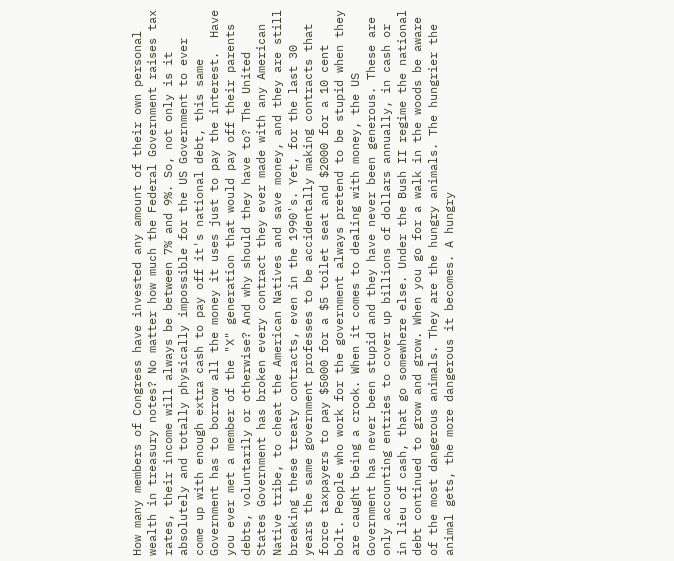How many members of Congress have invested any amount of their own personal wealth in treasury notes? No matter how much the Federal Government raises tax rates, their income will always be between 7% and 9%. So, not only is it absolutely and totally physically impossible for the US Government to ever come up with enough extra cash to pay off it's national debt, this same Government has to borrow all the money it uses just to pay the interest.  Have you ever met a member of the "X" generation that would pay off their parents debts, voluntarily or otherwise? And why should they have to? The United States Government has broken every contract they ever made with any American Native tribe, to cheat the American Natives and save money, and they are still breaking these treaty contracts, even in the 1990's. Yet, for the last 30 years the same government professes to be accidentally making contracts that force taxpayers to pay $5000 for a $5 toilet seat and $2000 for a 10 cent bolt. People who work for the government always pretend to be stupid when they are caught being a crook. When it comes to dealing with money, the US Government has never been stupid and they have never been generous. These are only accounting entries to cover up billions of dollars annually, in cash or in lieu of cash, that go somewhere else. Under the Bush II regime the national debt continued to grow and grow. When you go for a walk in the woods be aware of the most dangerous animals. They are the hungry animals. The hungrier the animal gets, the more dangerous it becomes. A hungry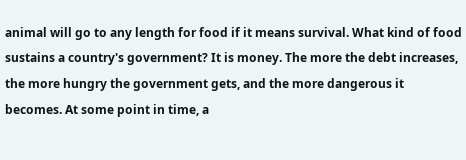animal will go to any length for food if it means survival. What kind of food sustains a country's government? It is money. The more the debt increases, the more hungry the government gets, and the more dangerous it becomes. At some point in time, a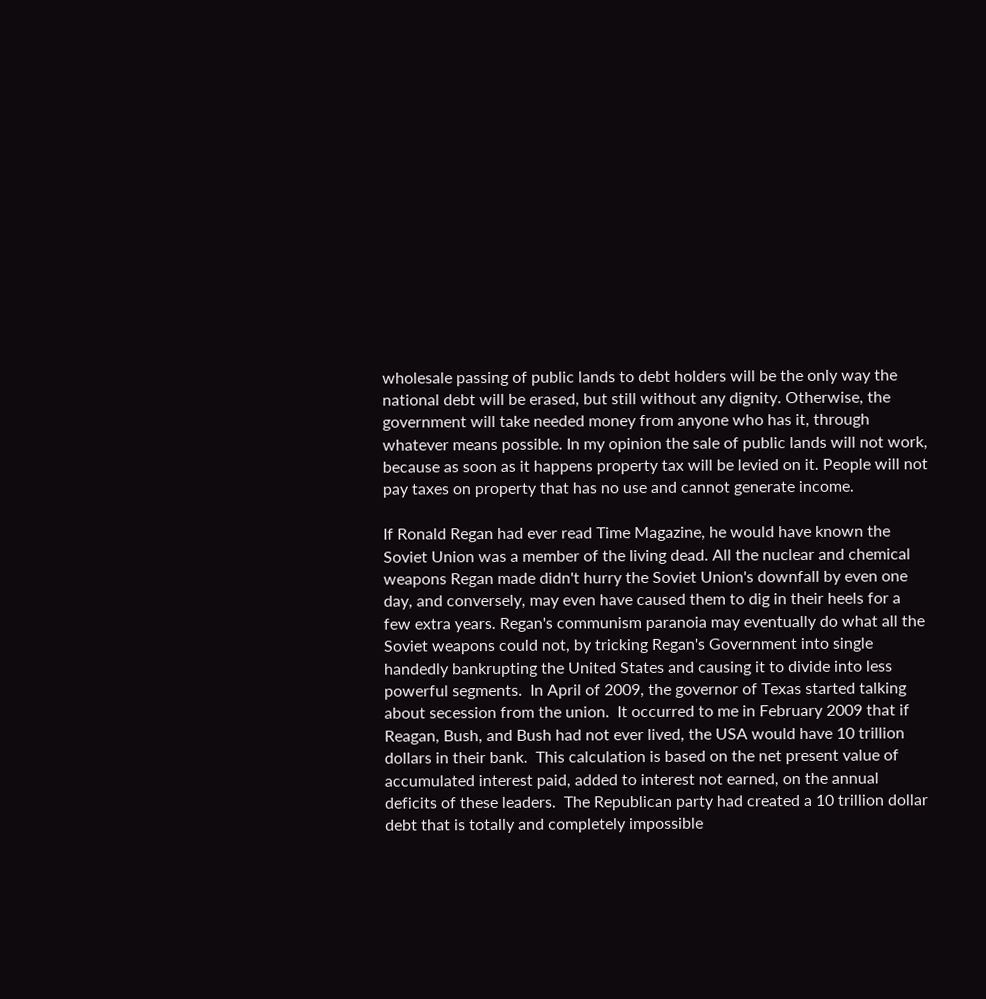wholesale passing of public lands to debt holders will be the only way the national debt will be erased, but still without any dignity. Otherwise, the government will take needed money from anyone who has it, through whatever means possible. In my opinion the sale of public lands will not work, because as soon as it happens property tax will be levied on it. People will not pay taxes on property that has no use and cannot generate income.

If Ronald Regan had ever read Time Magazine, he would have known the Soviet Union was a member of the living dead. All the nuclear and chemical weapons Regan made didn't hurry the Soviet Union's downfall by even one day, and conversely, may even have caused them to dig in their heels for a few extra years. Regan's communism paranoia may eventually do what all the Soviet weapons could not, by tricking Regan's Government into single handedly bankrupting the United States and causing it to divide into less powerful segments.  In April of 2009, the governor of Texas started talking about secession from the union.  It occurred to me in February 2009 that if Reagan, Bush, and Bush had not ever lived, the USA would have 10 trillion dollars in their bank.  This calculation is based on the net present value of accumulated interest paid, added to interest not earned, on the annual deficits of these leaders.  The Republican party had created a 10 trillion dollar debt that is totally and completely impossible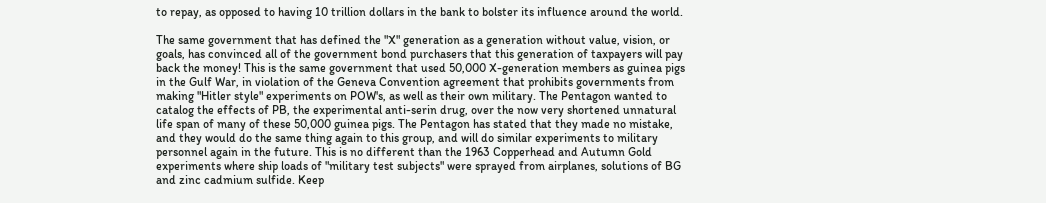to repay, as opposed to having 10 trillion dollars in the bank to bolster its influence around the world.

The same government that has defined the "X" generation as a generation without value, vision, or goals, has convinced all of the government bond purchasers that this generation of taxpayers will pay back the money! This is the same government that used 50,000 X-generation members as guinea pigs in the Gulf War, in violation of the Geneva Convention agreement that prohibits governments from making "Hitler style" experiments on POW's, as well as their own military. The Pentagon wanted to catalog the effects of PB, the experimental anti-serin drug, over the now very shortened unnatural life span of many of these 50,000 guinea pigs. The Pentagon has stated that they made no mistake, and they would do the same thing again to this group, and will do similar experiments to military personnel again in the future. This is no different than the 1963 Copperhead and Autumn Gold experiments where ship loads of "military test subjects" were sprayed from airplanes, solutions of BG and zinc cadmium sulfide. Keep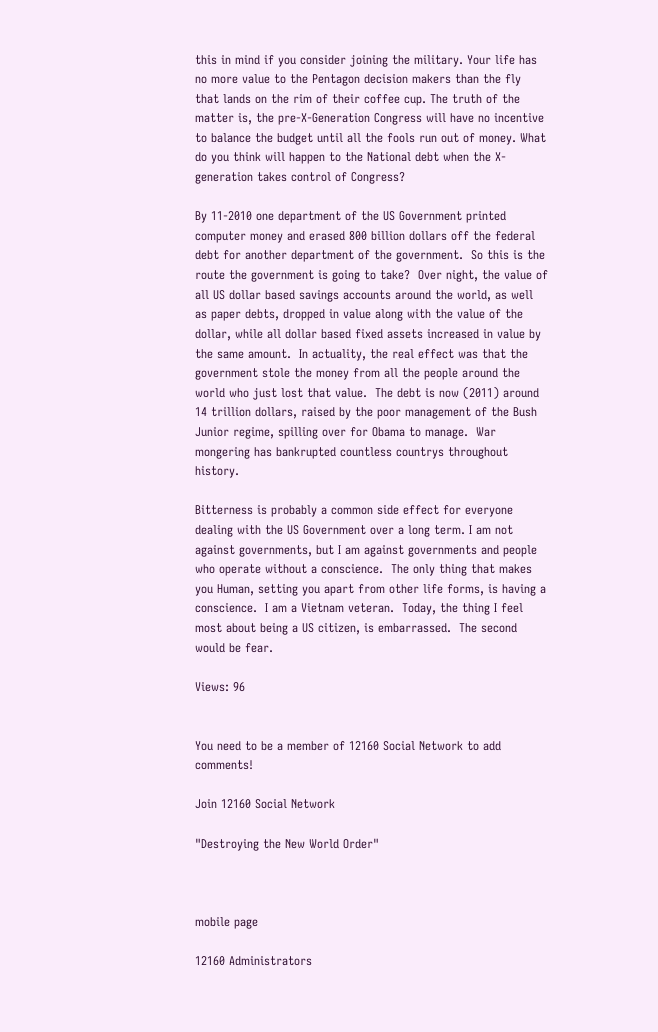this in mind if you consider joining the military. Your life has no more value to the Pentagon decision makers than the fly that lands on the rim of their coffee cup. The truth of the matter is, the pre-X-Generation Congress will have no incentive to balance the budget until all the fools run out of money. What do you think will happen to the National debt when the X-generation takes control of Congress?

By 11-2010 one department of the US Government printed computer money and erased 800 billion dollars off the federal debt for another department of the government.  So this is the route the government is going to take?  Over night, the value of all US dollar based savings accounts around the world, as well as paper debts, dropped in value along with the value of the dollar, while all dollar based fixed assets increased in value by the same amount.  In actuality, the real effect was that the government stole the money from all the people around the world who just lost that value.  The debt is now (2011) around 14 trillion dollars, raised by the poor management of the Bush Junior regime, spilling over for Obama to manage.  War mongering has bankrupted countless countrys throughout history.

Bitterness is probably a common side effect for everyone dealing with the US Government over a long term. I am not against governments, but I am against governments and people who operate without a conscience.  The only thing that makes you Human, setting you apart from other life forms, is having a conscience.  I am a Vietnam veteran.  Today, the thing I feel most about being a US citizen, is embarrassed.  The second would be fear.

Views: 96


You need to be a member of 12160 Social Network to add comments!

Join 12160 Social Network

"Destroying the New World Order"



mobile page

12160 Administrators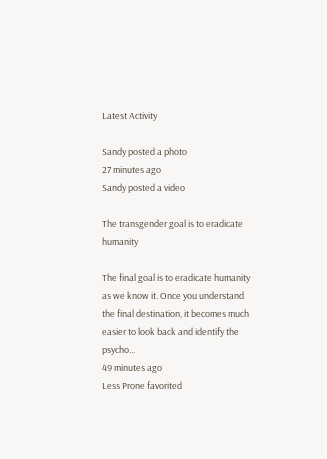Latest Activity

Sandy posted a photo
27 minutes ago
Sandy posted a video

The transgender goal is to eradicate humanity

The final goal is to eradicate humanity as we know it. Once you understand the final destination, it becomes much easier to look back and identify the psycho...
49 minutes ago
Less Prone favorited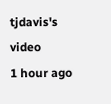tjdavis's video
1 hour ago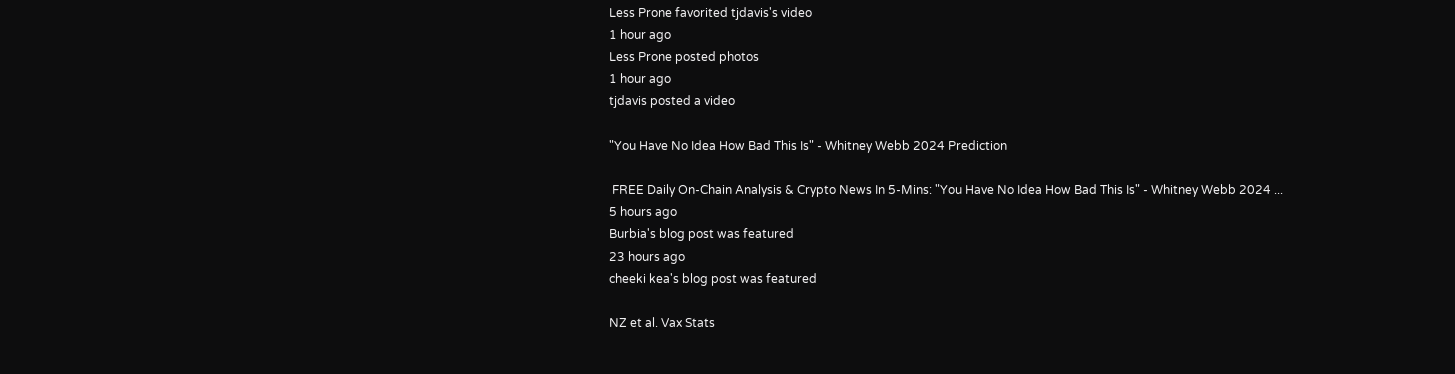Less Prone favorited tjdavis's video
1 hour ago
Less Prone posted photos
1 hour ago
tjdavis posted a video

"You Have No Idea How Bad This Is" - Whitney Webb 2024 Prediction

 FREE Daily On-Chain Analysis & Crypto News In 5-Mins: "You Have No Idea How Bad This Is" - Whitney Webb 2024 ...
5 hours ago
Burbia's blog post was featured
23 hours ago
cheeki kea's blog post was featured

NZ et al. Vax Stats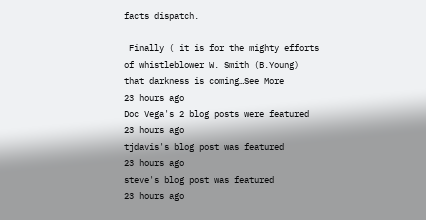facts dispatch.

 Finally ( it is for the mighty efforts of whistleblower W. Smith (B.Young) that darkness is coming…See More
23 hours ago
Doc Vega's 2 blog posts were featured
23 hours ago
tjdavis's blog post was featured
23 hours ago
steve's blog post was featured
23 hours ago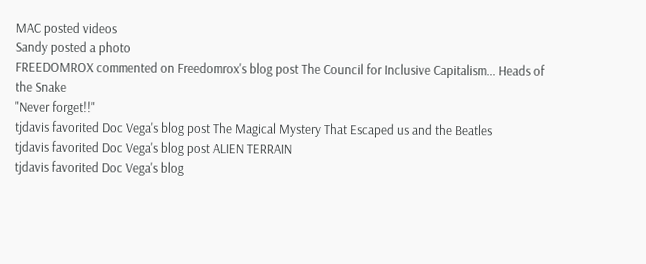MAC posted videos
Sandy posted a photo
FREEDOMROX commented on Freedomrox's blog post The Council for Inclusive Capitalism... Heads of the Snake
"Never forget!!"
tjdavis favorited Doc Vega's blog post The Magical Mystery That Escaped us and the Beatles
tjdavis favorited Doc Vega's blog post ALIEN TERRAIN
tjdavis favorited Doc Vega's blog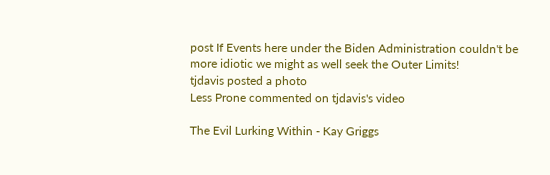post If Events here under the Biden Administration couldn't be more idiotic we might as well seek the Outer Limits!
tjdavis posted a photo
Less Prone commented on tjdavis's video

The Evil Lurking Within - Kay Griggs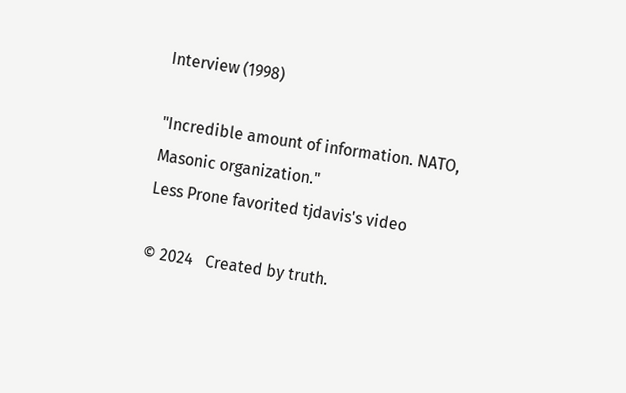Interview (1998)

"Incredible amount of information. NATO, Masonic organization."
Less Prone favorited tjdavis's video

© 2024   Created by truth.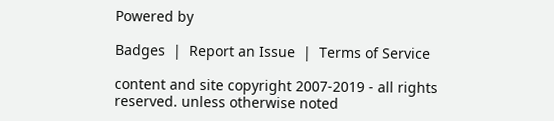Powered by

Badges  |  Report an Issue  |  Terms of Service

content and site copyright 2007-2019 - all rights reserved. unless otherwise noted